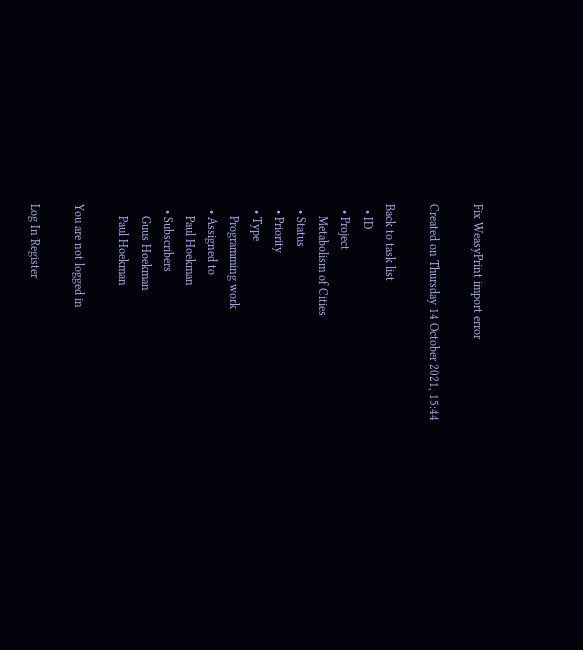Fix WeasyPrint import error

Created on Thursday 14 October 2021, 15:44

Back to task list
  • ID
  • Project
    Metabolism of Cities
  • Status
  • Priority
  • Type
    Programming work
  • Assigned to
    Paul Hoekman
  • Subscribers
    Guus Hoekman
    Paul Hoekman

You are not logged in

Log In Register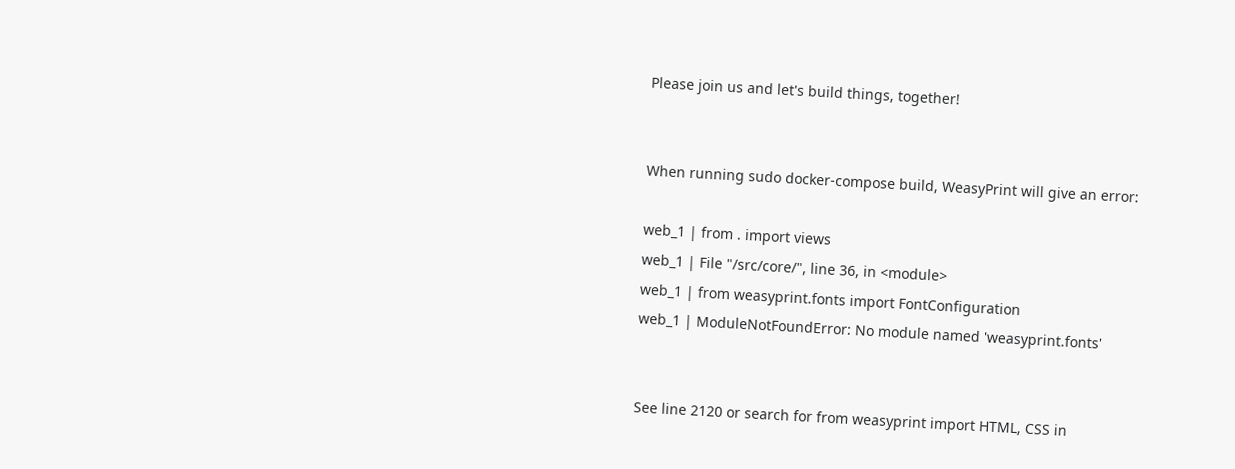Please join us and let's build things, together!


When running sudo docker-compose build, WeasyPrint will give an error:

web_1 | from . import views
web_1 | File "/src/core/", line 36, in <module>
web_1 | from weasyprint.fonts import FontConfiguration
web_1 | ModuleNotFoundError: No module named 'weasyprint.fonts'


See line 2120 or search for from weasyprint import HTML, CSS in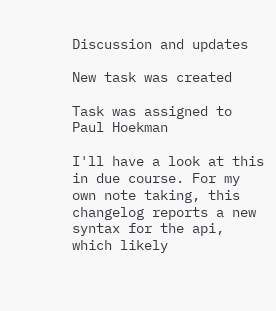Discussion and updates

New task was created

Task was assigned to Paul Hoekman

I'll have a look at this in due course. For my own note taking, this changelog reports a new syntax for the api, which likely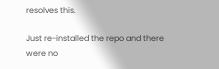resolves this.

Just re-installed the repo and there were no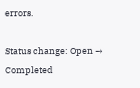errors.

Status change: Open → Completed